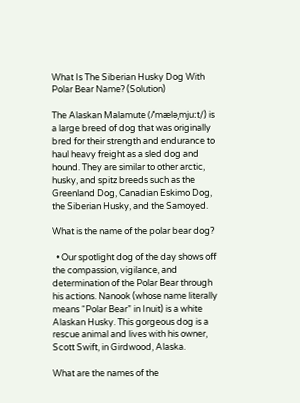What Is The Siberian Husky Dog With Polar Bear Name? (Solution)

The Alaskan Malamute (/ˈmæləˌmjuːt/) is a large breed of dog that was originally bred for their strength and endurance to haul heavy freight as a sled dog and hound. They are similar to other arctic, husky, and spitz breeds such as the Greenland Dog, Canadian Eskimo Dog, the Siberian Husky, and the Samoyed.

What is the name of the polar bear dog?

  • Our spotlight dog of the day shows off the compassion, vigilance, and determination of the Polar Bear through his actions. Nanook (whose name literally means “Polar Bear” in Inuit) is a white Alaskan Husky. This gorgeous dog is a rescue animal and lives with his owner, Scott Swift, in Girdwood, Alaska.

What are the names of the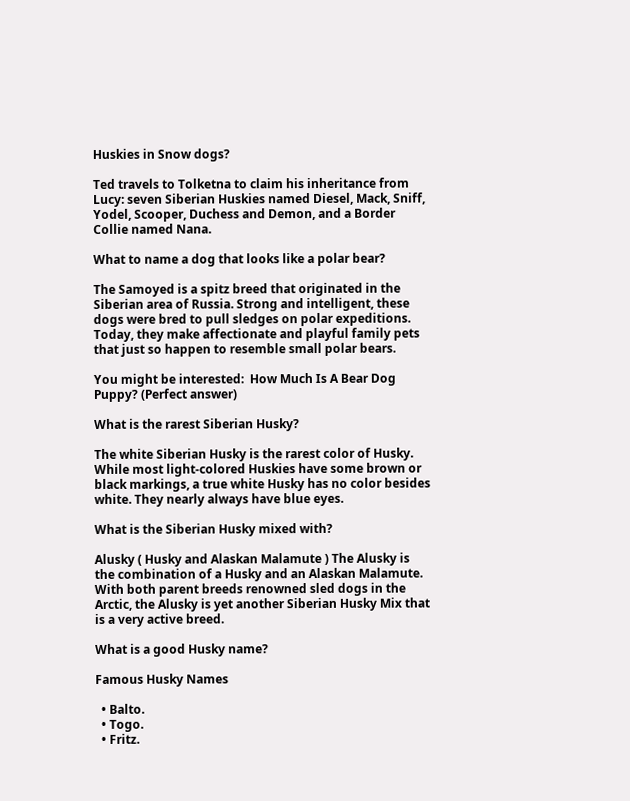Huskies in Snow dogs?

Ted travels to Tolketna to claim his inheritance from Lucy: seven Siberian Huskies named Diesel, Mack, Sniff, Yodel, Scooper, Duchess and Demon, and a Border Collie named Nana.

What to name a dog that looks like a polar bear?

The Samoyed is a spitz breed that originated in the Siberian area of Russia. Strong and intelligent, these dogs were bred to pull sledges on polar expeditions. Today, they make affectionate and playful family pets that just so happen to resemble small polar bears.

You might be interested:  How Much Is A Bear Dog Puppy? (Perfect answer)

What is the rarest Siberian Husky?

The white Siberian Husky is the rarest color of Husky. While most light-colored Huskies have some brown or black markings, a true white Husky has no color besides white. They nearly always have blue eyes.

What is the Siberian Husky mixed with?

Alusky ( Husky and Alaskan Malamute ) The Alusky is the combination of a Husky and an Alaskan Malamute. With both parent breeds renowned sled dogs in the Arctic, the Alusky is yet another Siberian Husky Mix that is a very active breed.

What is a good Husky name?

Famous Husky Names

  • Balto.
  • Togo.
  • Fritz.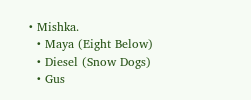• Mishka.
  • Maya (Eight Below)
  • Diesel (Snow Dogs)
  • Gus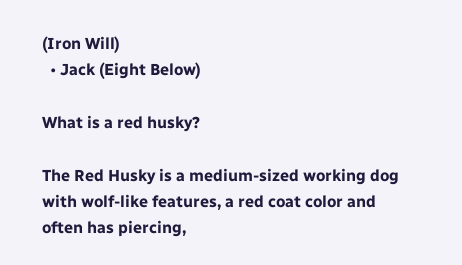(Iron Will)
  • Jack (Eight Below)

What is a red husky?

The Red Husky is a medium-sized working dog with wolf-like features, a red coat color and often has piercing,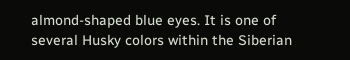almond-shaped blue eyes. It is one of several Husky colors within the Siberian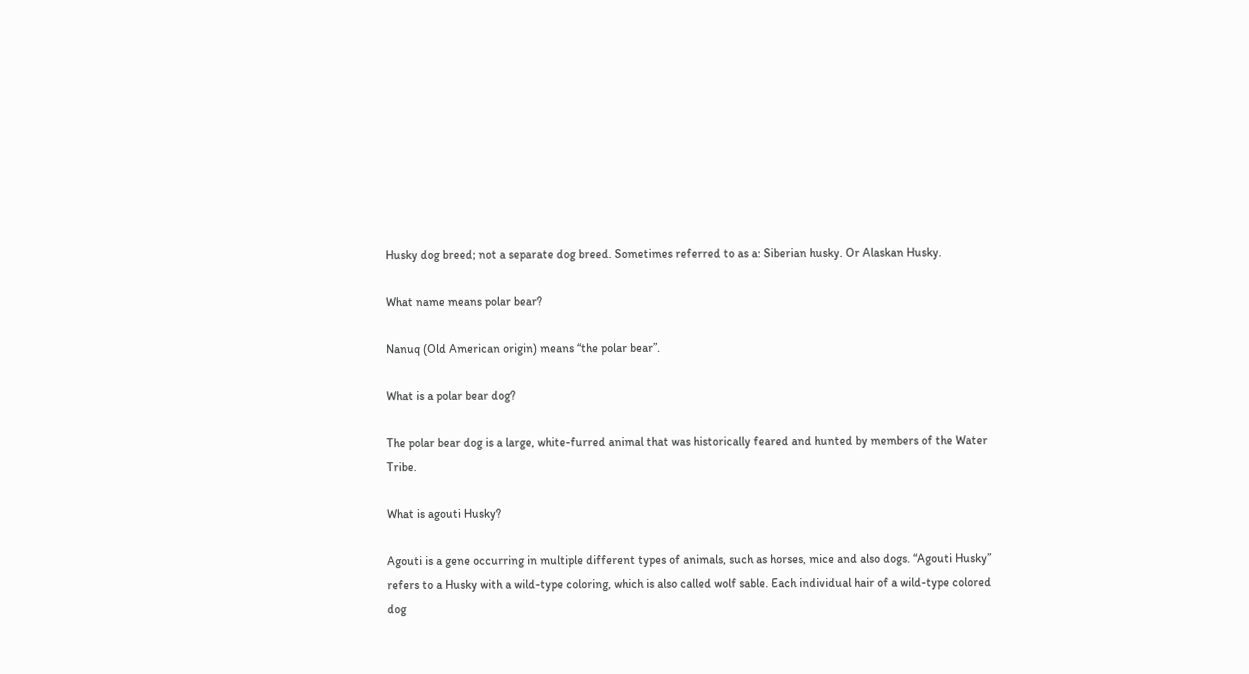Husky dog breed; not a separate dog breed. Sometimes referred to as a: Siberian husky. Or Alaskan Husky.

What name means polar bear?

Nanuq (Old American origin) means “the polar bear”.

What is a polar bear dog?

The polar bear dog is a large, white-furred animal that was historically feared and hunted by members of the Water Tribe.

What is agouti Husky?

Agouti is a gene occurring in multiple different types of animals, such as horses, mice and also dogs. “Agouti Husky” refers to a Husky with a wild-type coloring, which is also called wolf sable. Each individual hair of a wild-type colored dog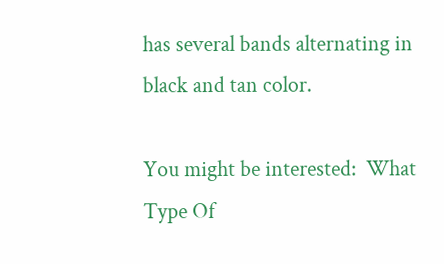has several bands alternating in black and tan color.

You might be interested:  What Type Of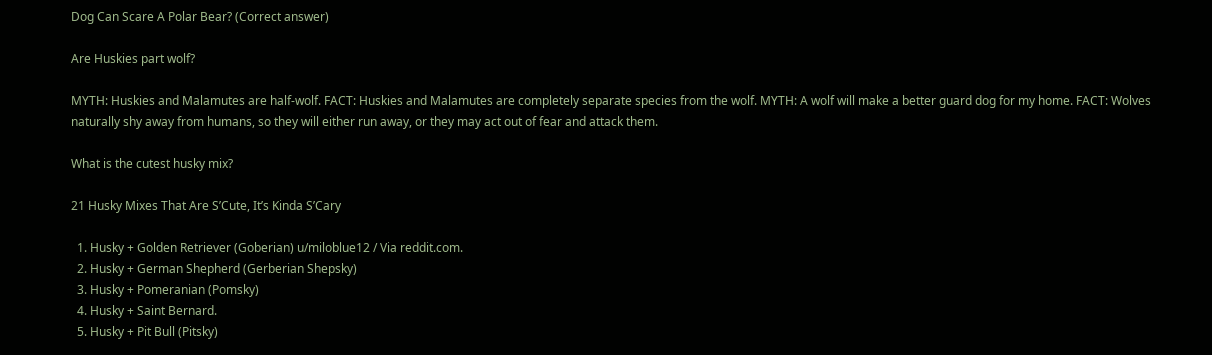Dog Can Scare A Polar Bear? (Correct answer)

Are Huskies part wolf?

MYTH: Huskies and Malamutes are half-wolf. FACT: Huskies and Malamutes are completely separate species from the wolf. MYTH: A wolf will make a better guard dog for my home. FACT: Wolves naturally shy away from humans, so they will either run away, or they may act out of fear and attack them.

What is the cutest husky mix?

21 Husky Mixes That Are S’Cute, It’s Kinda S’Cary

  1. Husky + Golden Retriever (Goberian) u/miloblue12 / Via reddit.com.
  2. Husky + German Shepherd (Gerberian Shepsky)
  3. Husky + Pomeranian (Pomsky)
  4. Husky + Saint Bernard.
  5. Husky + Pit Bull (Pitsky)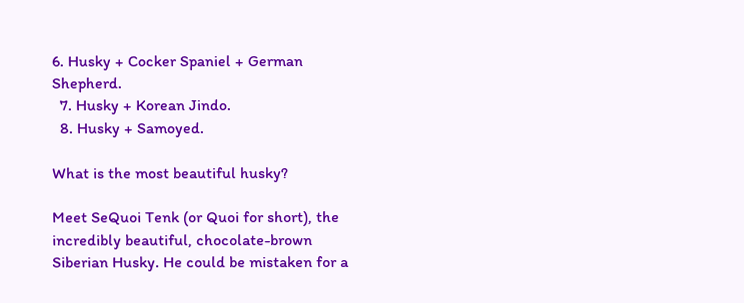6. Husky + Cocker Spaniel + German Shepherd.
  7. Husky + Korean Jindo.
  8. Husky + Samoyed.

What is the most beautiful husky?

Meet SeQuoi Tenk (or Quoi for short), the incredibly beautiful, chocolate-brown Siberian Husky. He could be mistaken for a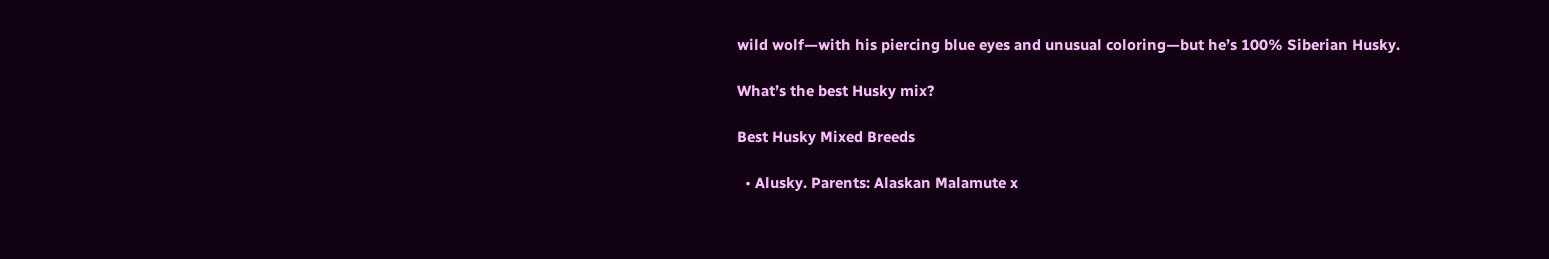wild wolf—with his piercing blue eyes and unusual coloring—but he’s 100% Siberian Husky.

What’s the best Husky mix?

Best Husky Mixed Breeds

  • Alusky. Parents: Alaskan Malamute x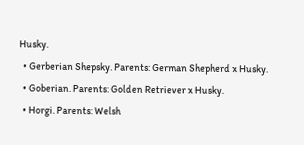Husky.
  • Gerberian Shepsky. Parents: German Shepherd x Husky.
  • Goberian. Parents: Golden Retriever x Husky.
  • Horgi. Parents: Welsh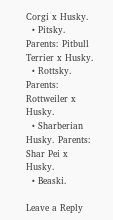Corgi x Husky.
  • Pitsky. Parents: Pitbull Terrier x Husky.
  • Rottsky. Parents: Rottweiler x Husky.
  • Sharberian Husky. Parents: Shar Pei x Husky.
  • Beaski.

Leave a Reply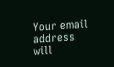Your email address will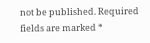not be published. Required fields are marked *